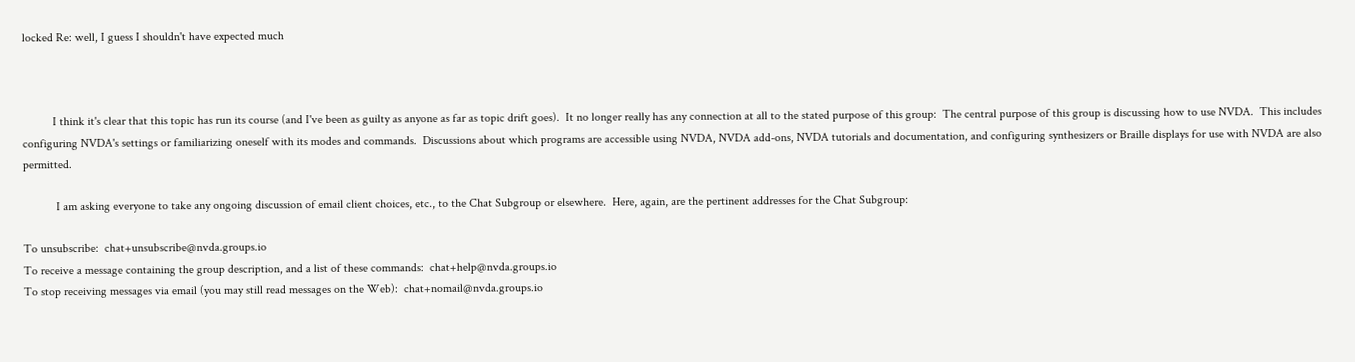locked Re: well, I guess I shouldn't have expected much



          I think it's clear that this topic has run its course (and I've been as guilty as anyone as far as topic drift goes).  It no longer really has any connection at all to the stated purpose of this group:  The central purpose of this group is discussing how to use NVDA.  This includes configuring NVDA's settings or familiarizing oneself with its modes and commands.  Discussions about which programs are accessible using NVDA, NVDA add-ons, NVDA tutorials and documentation, and configuring synthesizers or Braille displays for use with NVDA are also permitted.

           I am asking everyone to take any ongoing discussion of email client choices, etc., to the Chat Subgroup or elsewhere.  Here, again, are the pertinent addresses for the Chat Subgroup:

To unsubscribe:  chat+unsubscribe@nvda.groups.io
To receive a message containing the group description, and a list of these commands:  chat+help@nvda.groups.io
To stop receiving messages via email (you may still read messages on the Web):  chat+nomail@nvda.groups.io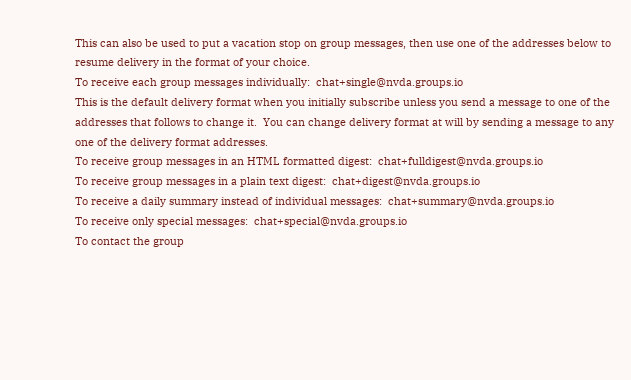This can also be used to put a vacation stop on group messages, then use one of the addresses below to resume delivery in the format of your choice.
To receive each group messages individually:  chat+single@nvda.groups.io
This is the default delivery format when you initially subscribe unless you send a message to one of the addresses that follows to change it.  You can change delivery format at will by sending a message to any one of the delivery format addresses.
To receive group messages in an HTML formatted digest:  chat+fulldigest@nvda.groups.io
To receive group messages in a plain text digest:  chat+digest@nvda.groups.io
To receive a daily summary instead of individual messages:  chat+summary@nvda.groups.io
To receive only special messages:  chat+special@nvda.groups.io
To contact the group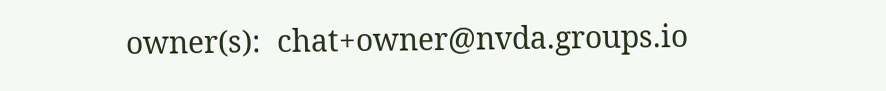owner(s):  chat+owner@nvda.groups.io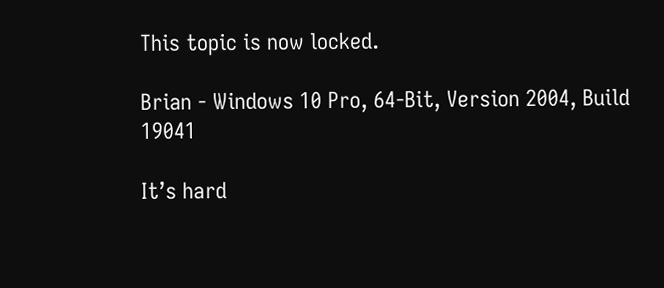This topic is now locked.

Brian - Windows 10 Pro, 64-Bit, Version 2004, Build 19041

It’s hard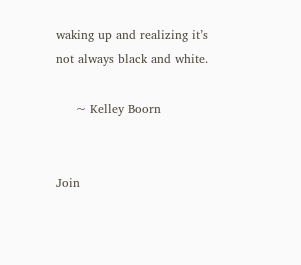waking up and realizing it’s not always black and white.

     ~ Kelley Boorn


Join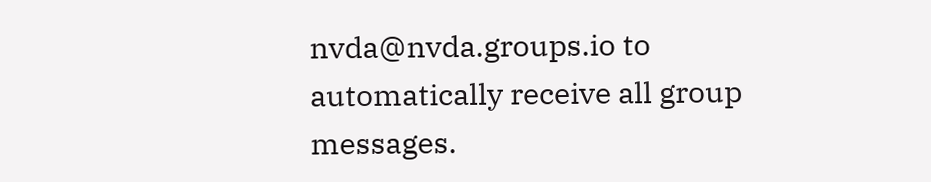nvda@nvda.groups.io to automatically receive all group messages.